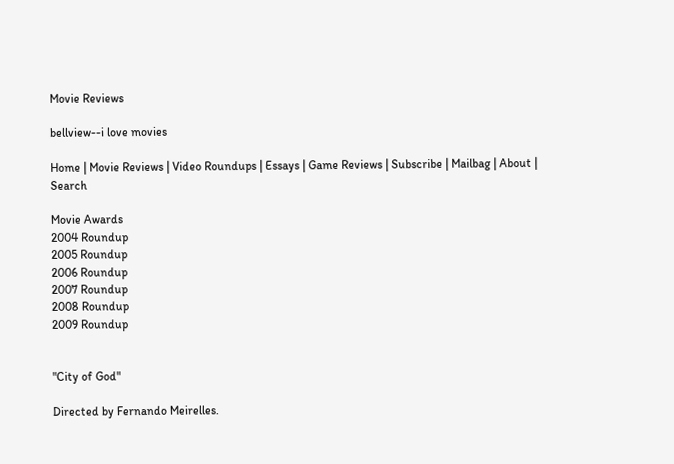Movie Reviews

bellview--i love movies

Home | Movie Reviews | Video Roundups | Essays | Game Reviews | Subscribe | Mailbag | About | Search

Movie Awards
2004 Roundup
2005 Roundup
2006 Roundup
2007 Roundup
2008 Roundup
2009 Roundup


"City of God"

Directed by Fernando Meirelles.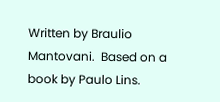Written by Braulio Mantovani.  Based on a book by Paulo Lins.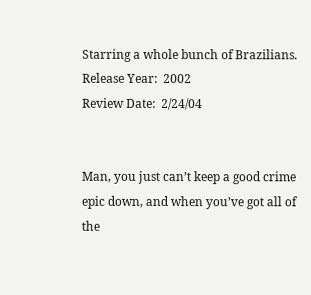Starring a whole bunch of Brazilians.
Release Year:  2002
Review Date:  2/24/04


Man, you just can’t keep a good crime epic down, and when you’ve got all of the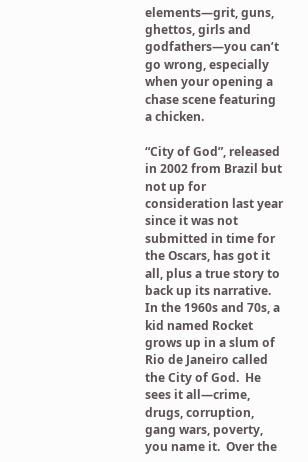elements—grit, guns, ghettos, girls and godfathers—you can’t go wrong, especially when your opening a chase scene featuring a chicken.

“City of God”, released in 2002 from Brazil but not up for consideration last year since it was not submitted in time for the Oscars, has got it all, plus a true story to back up its narrative.  In the 1960s and 70s, a kid named Rocket grows up in a slum of Rio de Janeiro called the City of God.  He sees it all—crime, drugs, corruption, gang wars, poverty, you name it.  Over the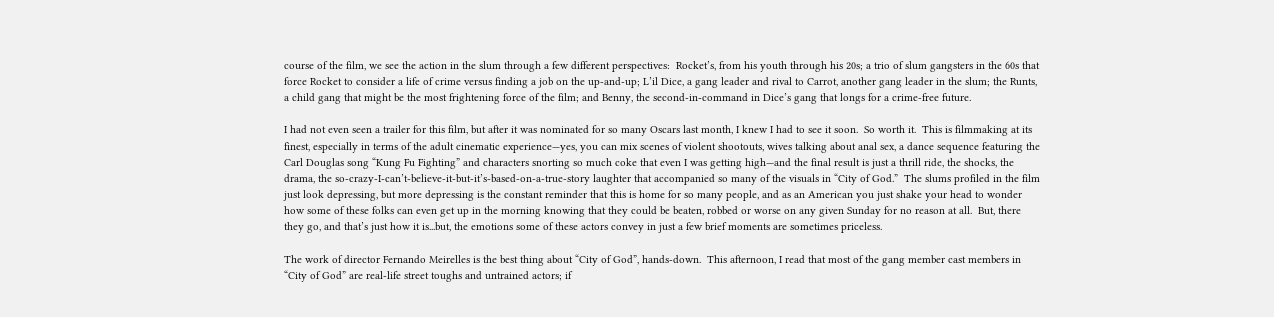course of the film, we see the action in the slum through a few different perspectives:  Rocket’s, from his youth through his 20s; a trio of slum gangsters in the 60s that force Rocket to consider a life of crime versus finding a job on the up-and-up; L’il Dice, a gang leader and rival to Carrot, another gang leader in the slum; the Runts, a child gang that might be the most frightening force of the film; and Benny, the second-in-command in Dice’s gang that longs for a crime-free future.

I had not even seen a trailer for this film, but after it was nominated for so many Oscars last month, I knew I had to see it soon.  So worth it.  This is filmmaking at its finest, especially in terms of the adult cinematic experience—yes, you can mix scenes of violent shootouts, wives talking about anal sex, a dance sequence featuring the Carl Douglas song “Kung Fu Fighting” and characters snorting so much coke that even I was getting high—and the final result is just a thrill ride, the shocks, the drama, the so-crazy-I-can’t-believe-it-but-it’s-based-on-a-true-story laughter that accompanied so many of the visuals in “City of God.”  The slums profiled in the film just look depressing, but more depressing is the constant reminder that this is home for so many people, and as an American you just shake your head to wonder how some of these folks can even get up in the morning knowing that they could be beaten, robbed or worse on any given Sunday for no reason at all.  But, there they go, and that’s just how it is...but, the emotions some of these actors convey in just a few brief moments are sometimes priceless.

The work of director Fernando Meirelles is the best thing about “City of God”, hands-down.  This afternoon, I read that most of the gang member cast members in “City of God” are real-life street toughs and untrained actors; if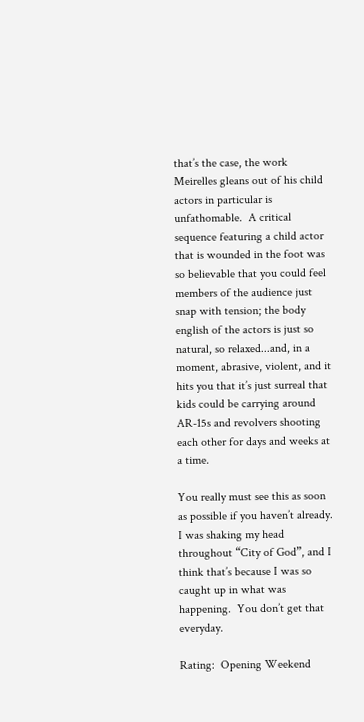that’s the case, the work Meirelles gleans out of his child actors in particular is unfathomable.  A critical sequence featuring a child actor that is wounded in the foot was so believable that you could feel members of the audience just snap with tension; the body english of the actors is just so natural, so relaxed...and, in a moment, abrasive, violent, and it hits you that it’s just surreal that kids could be carrying around AR-15s and revolvers shooting each other for days and weeks at a time.

You really must see this as soon as possible if you haven’t already.  I was shaking my head throughout “City of God”, and I think that’s because I was so caught up in what was happening.  You don’t get that everyday.

Rating:  Opening Weekend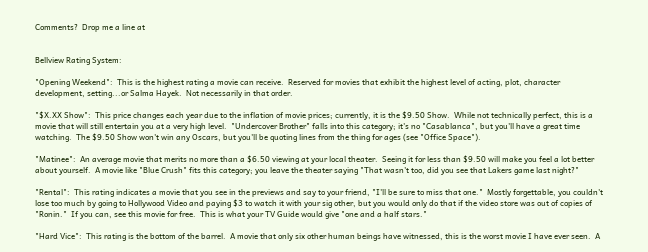Comments?  Drop me a line at


Bellview Rating System:

"Opening Weekend":  This is the highest rating a movie can receive.  Reserved for movies that exhibit the highest level of acting, plot, character development, setting...or Salma Hayek.  Not necessarily in that order.

"$X.XX Show":  This price changes each year due to the inflation of movie prices; currently, it is the $9.50 Show.  While not technically perfect, this is a movie that will still entertain you at a very high level.  "Undercover Brother" falls into this category; it's no "Casablanca", but you'll have a great time watching.  The $9.50 Show won't win any Oscars, but you'll be quoting lines from the thing for ages (see "Office Space").

"Matinee":  An average movie that merits no more than a $6.50 viewing at your local theater.  Seeing it for less than $9.50 will make you feel a lot better about yourself.  A movie like "Blue Crush" fits this category; you leave the theater saying "That wasn't too, did you see that Lakers game last night?"

"Rental":  This rating indicates a movie that you see in the previews and say to your friend, "I'll be sure to miss that one."  Mostly forgettable, you couldn't lose too much by going to Hollywood Video and paying $3 to watch it with your sig other, but you would only do that if the video store was out of copies of "Ronin."  If you can, see this movie for free.  This is what your TV Guide would give "one and a half stars."

"Hard Vice":  This rating is the bottom of the barrel.  A movie that only six other human beings have witnessed, this is the worst movie I have ever seen.  A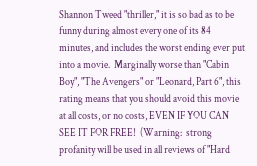Shannon Tweed "thriller," it is so bad as to be funny during almost every one of its 84 minutes, and includes the worst ending ever put into a movie.  Marginally worse than "Cabin Boy", "The Avengers" or "Leonard, Part 6", this rating means that you should avoid this movie at all costs, or no costs, EVEN IF YOU CAN SEE IT FOR FREE!  (Warning:  strong profanity will be used in all reviews of "Hard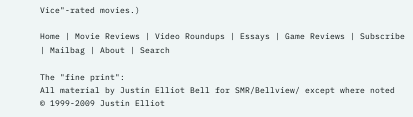Vice"-rated movies.)

Home | Movie Reviews | Video Roundups | Essays | Game Reviews | Subscribe | Mailbag | About | Search

The "fine print":
All material by Justin Elliot Bell for SMR/Bellview/ except where noted
© 1999-2009 Justin Elliot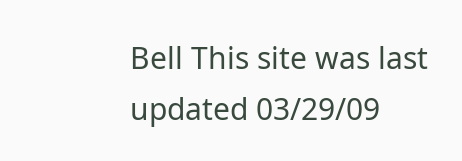Bell This site was last updated 03/29/09